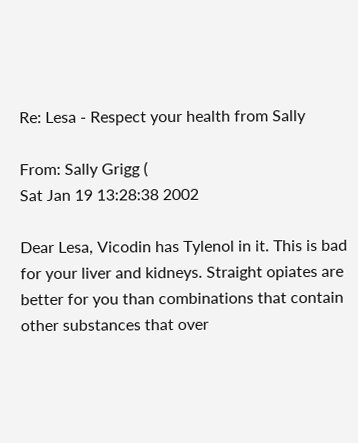Re: Lesa - Respect your health from Sally

From: Sally Grigg (
Sat Jan 19 13:28:38 2002

Dear Lesa, Vicodin has Tylenol in it. This is bad for your liver and kidneys. Straight opiates are better for you than combinations that contain other substances that over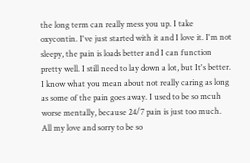the long term can really mess you up. I take oxycontin. I've just started with it and I love it. I'm not sleepy, the pain is loads better and I can function pretty well. I still need to lay down a lot, but It's better. I know what you mean about not really caring as long as some of the pain goes away. I used to be so mcuh worse mentally, because 24/7 pain is just too much. All my love and sorry to be so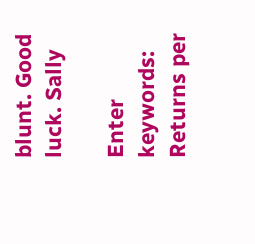blunt. Good luck. Sally

Enter keywords:
Returns per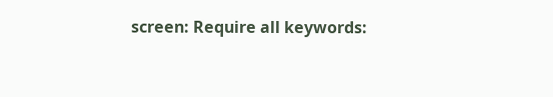screen: Require all keywords: